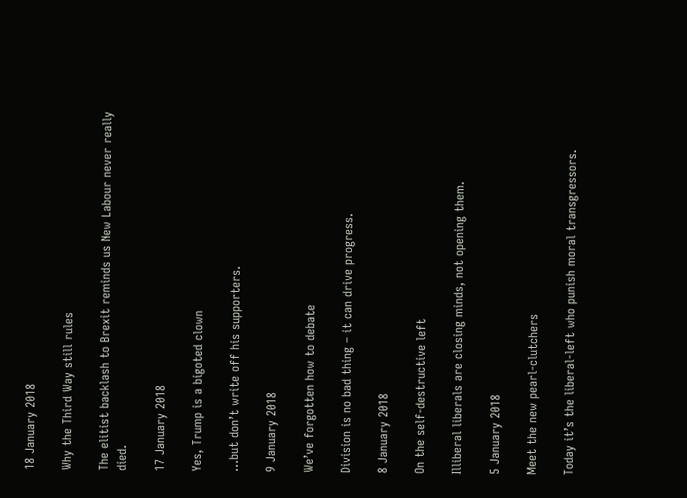18 January 2018

Why the Third Way still rules

The elitist backlash to Brexit reminds us New Labour never really died.

17 January 2018

Yes, Trump is a bigoted clown

...but don’t write off his supporters.

9 January 2018

We’ve forgotten how to debate

Division is no bad thing – it can drive progress.

8 January 2018

On the self-destructive left

Illiberal liberals are closing minds, not opening them.

5 January 2018

Meet the new pearl‑clutchers

Today it’s the liberal-left who punish moral transgressors.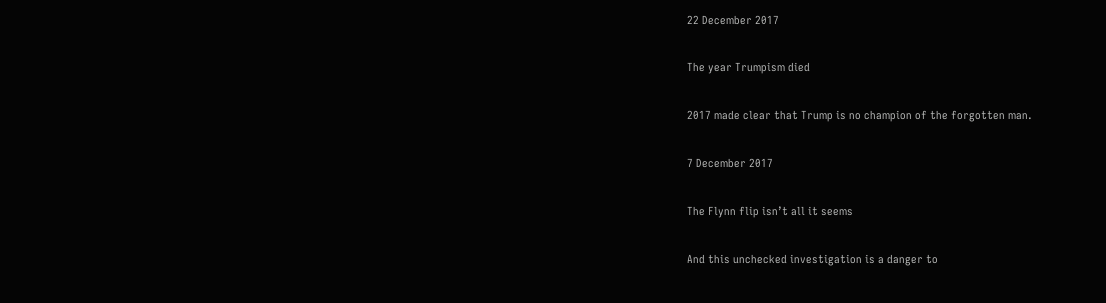22 December 2017

The year Trumpism died

2017 made clear that Trump is no champion of the forgotten man.

7 December 2017

The Flynn flip isn’t all it seems

And this unchecked investigation is a danger to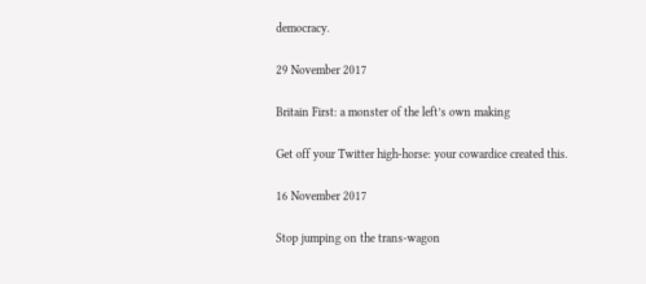democracy.

29 November 2017

Britain First: a monster of the left’s own making

Get off your Twitter high-horse: your cowardice created this.

16 November 2017

Stop jumping on the trans-wagon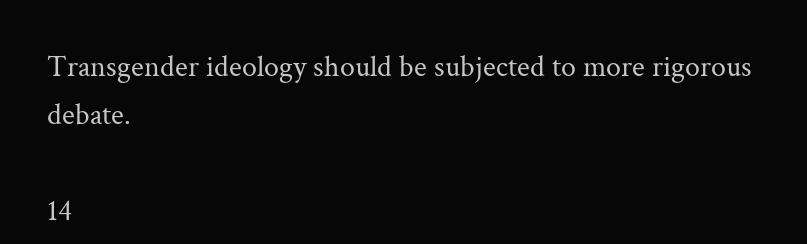Transgender ideology should be subjected to more rigorous debate.

14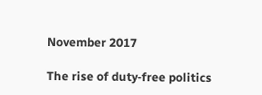November 2017

The rise of duty‑free politics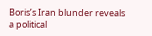Boris’s Iran blunder reveals a political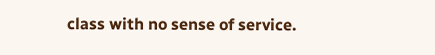class with no sense of service.